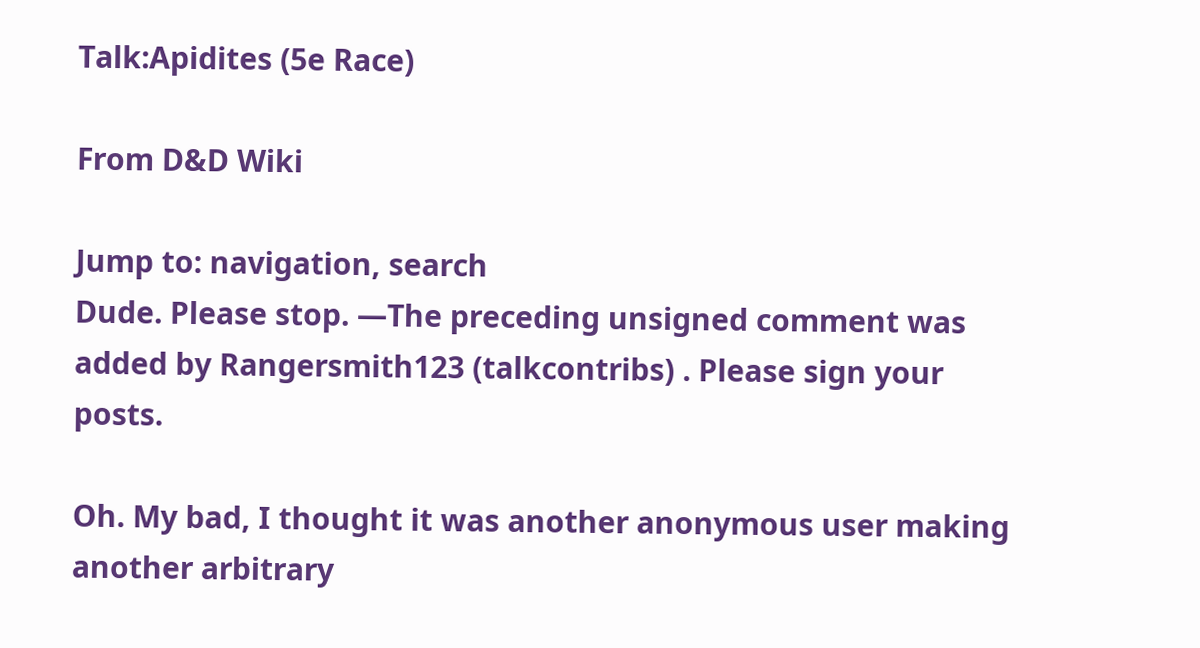Talk:Apidites (5e Race)

From D&D Wiki

Jump to: navigation, search
Dude. Please stop. —The preceding unsigned comment was added by Rangersmith123 (talkcontribs) . Please sign your posts.

Oh. My bad, I thought it was another anonymous user making another arbitrary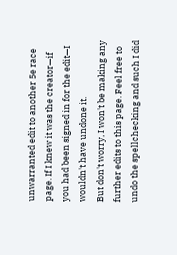unwarranted edit to another 5e race page. If I knew it was the creator—if you had been signed in for the edit—I wouldn't have undone it.
But don't worry, I won't be making any further edits to this page. Feel free to undo the spellchecking and such I did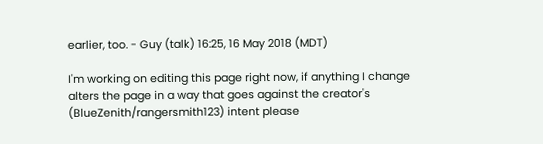earlier, too. - Guy (talk) 16:25, 16 May 2018 (MDT)

I'm working on editing this page right now, if anything I change alters the page in a way that goes against the creator's (BlueZenith/rangersmith123) intent please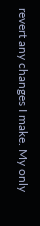revert any changes I make. My only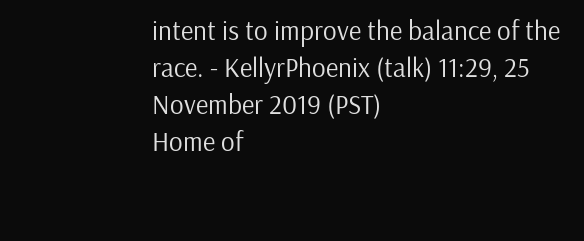intent is to improve the balance of the
race. - KellyrPhoenix (talk) 11:29, 25 November 2019 (PST)
Home of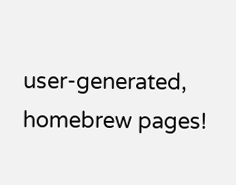user-generated,
homebrew pages!